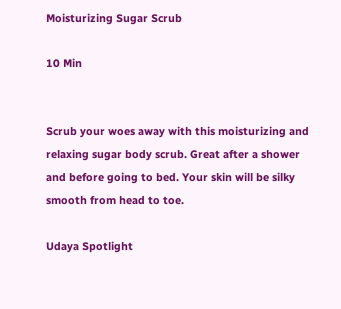Moisturizing Sugar Scrub

10 Min


Scrub your woes away with this moisturizing and relaxing sugar body scrub. Great after a shower and before going to bed. Your skin will be silky smooth from head to toe.

Udaya Spotlight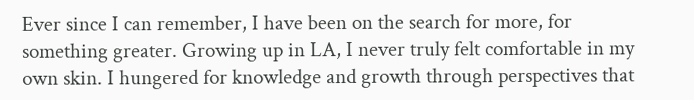Ever since I can remember, I have been on the search for more, for something greater. Growing up in LA, I never truly felt comfortable in my own skin. I hungered for knowledge and growth through perspectives that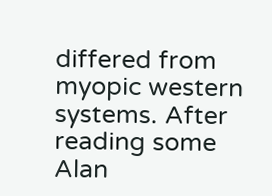differed from myopic western systems. After reading some Alan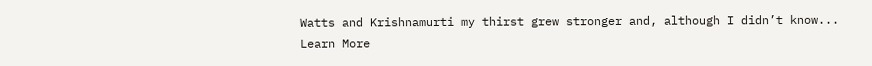Watts and Krishnamurti my thirst grew stronger and, although I didn’t know...
Learn More